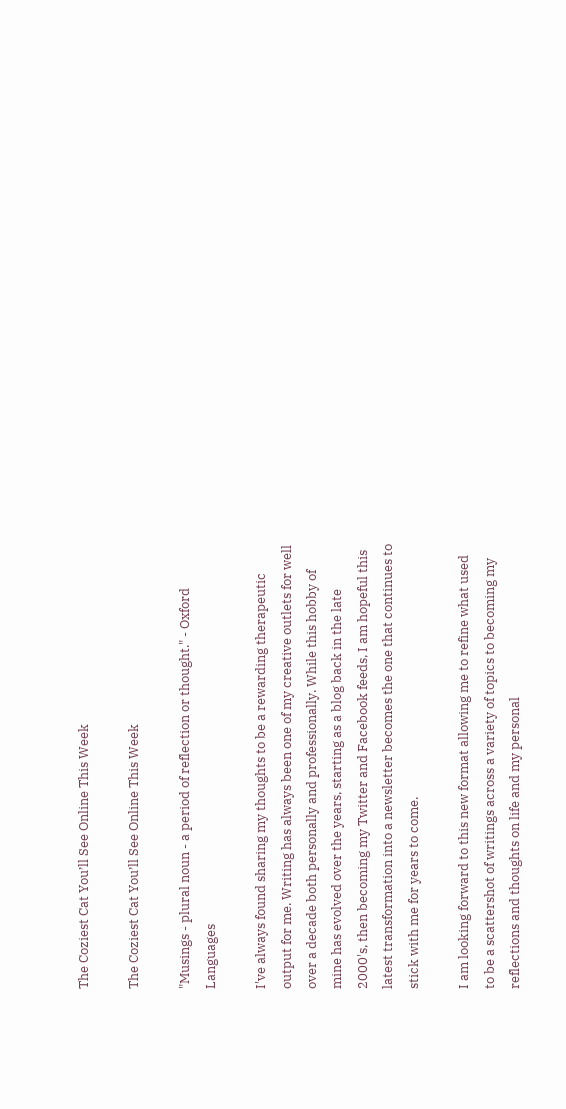The Coziest Cat You’ll See Online This Week

The Coziest Cat You’ll See Online This Week

"Musings - plural noun - a period of reflection or thought." - Oxford Languages

I've always found sharing my thoughts to be a rewarding therapeutic output for me. Writing has always been one of my creative outlets for well over a decade both personally and professionally. While this hobby of mine has evolved over the years, starting as a blog back in the late 2000's, then becoming my Twitter and Facebook feeds, I am hopeful this latest transformation into a newsletter becomes the one that continues to stick with me for years to come.

I am looking forward to this new format allowing me to refine what used to be a scattershot of writings across a variety of topics to becoming my reflections and thoughts on life and my personal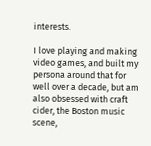interests.

I love playing and making video games, and built my persona around that for well over a decade, but am also obsessed with craft cider, the Boston music scene,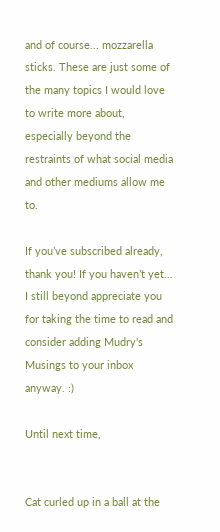and of course... mozzarella sticks. These are just some of the many topics I would love to write more about, especially beyond the restraints of what social media and other mediums allow me to.

If you’ve subscribed already, thank you! If you haven’t yet… I still beyond appreciate you for taking the time to read and consider adding Mudry's Musings to your inbox anyway. :)

Until next time,


Cat curled up in a ball at the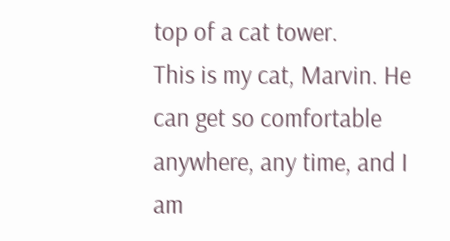top of a cat tower.
This is my cat, Marvin. He can get so comfortable anywhere, any time, and I am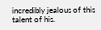incredibly jealous of this talent of his.